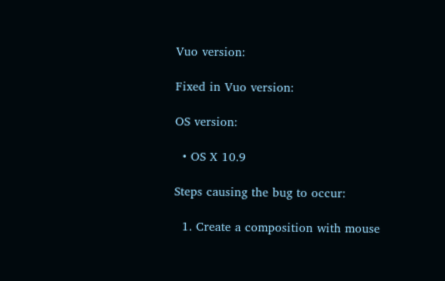Vuo version:

Fixed in Vuo version:

OS version:

  • OS X 10.9

Steps causing the bug to occur:

  1. Create a composition with mouse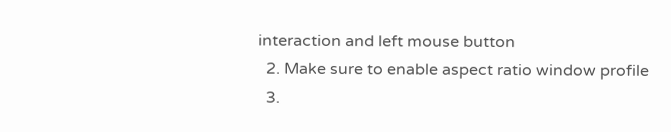interaction and left mouse button
  2. Make sure to enable aspect ratio window profile
  3.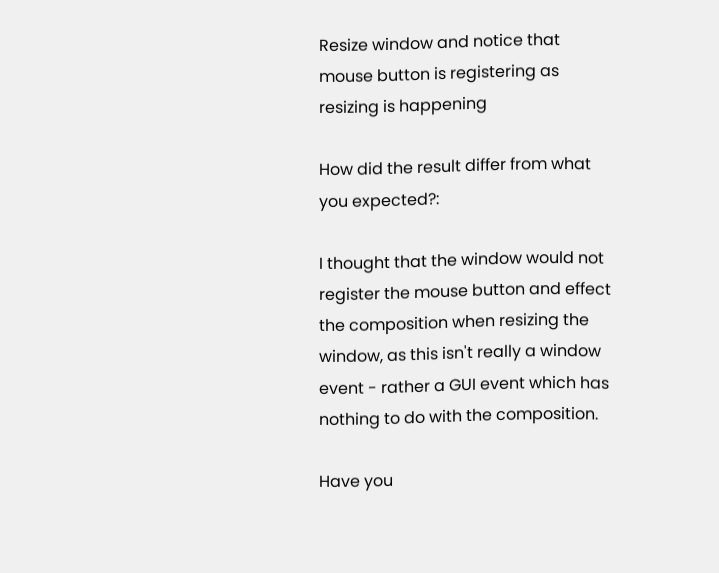Resize window and notice that mouse button is registering as resizing is happening

How did the result differ from what you expected?:

I thought that the window would not register the mouse button and effect the composition when resizing the window, as this isn't really a window event - rather a GUI event which has nothing to do with the composition.

Have you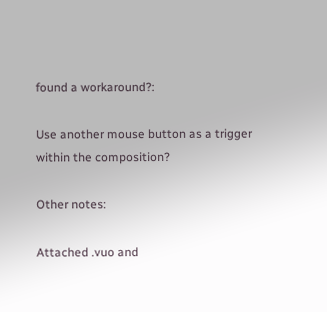found a workaround?:

Use another mouse button as a trigger within the composition?

Other notes:

Attached .vuo and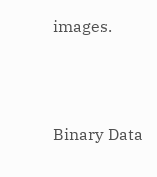images.



Binary Data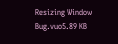Resizing Window Bug.vuo5.89 KB